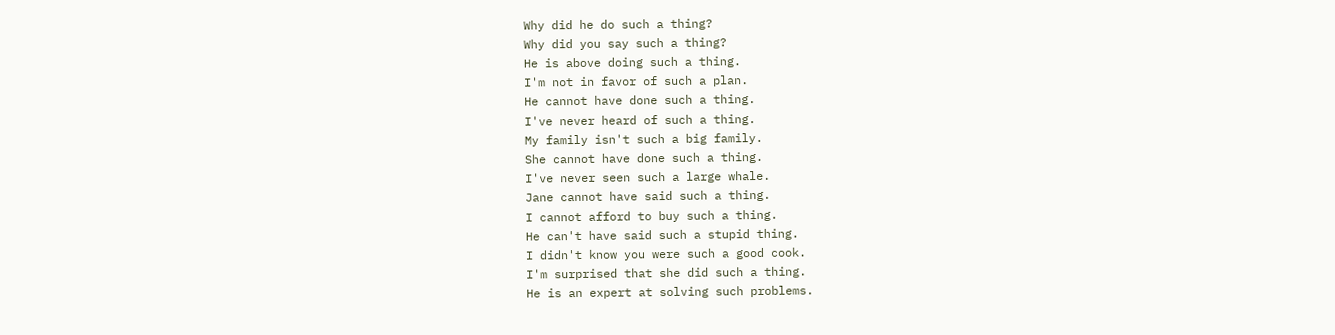Why did he do such a thing?
Why did you say such a thing?
He is above doing such a thing.
I'm not in favor of such a plan.
He cannot have done such a thing.
I've never heard of such a thing.
My family isn't such a big family.
She cannot have done such a thing.
I've never seen such a large whale.
Jane cannot have said such a thing.
I cannot afford to buy such a thing.
He can't have said such a stupid thing.
I didn't know you were such a good cook.
I'm surprised that she did such a thing.
He is an expert at solving such problems.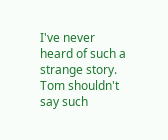I've never heard of such a strange story.
Tom shouldn't say such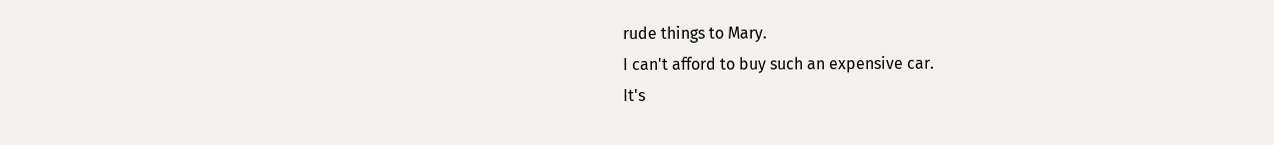rude things to Mary.
I can't afford to buy such an expensive car.
It's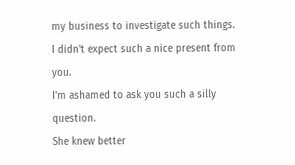my business to investigate such things.
I didn't expect such a nice present from you.
I'm ashamed to ask you such a silly question.
She knew better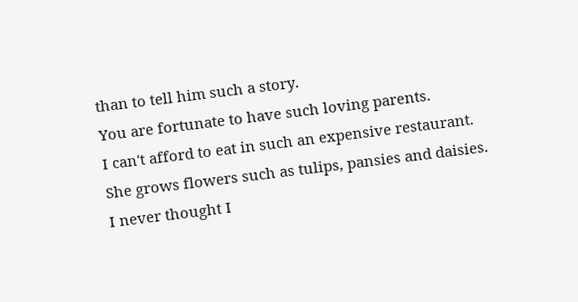than to tell him such a story.
You are fortunate to have such loving parents.
I can't afford to eat in such an expensive restaurant.
She grows flowers such as tulips, pansies and daisies.
I never thought I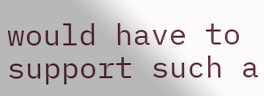would have to support such a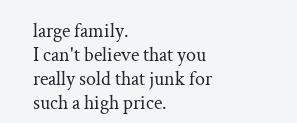large family.
I can't believe that you really sold that junk for such a high price.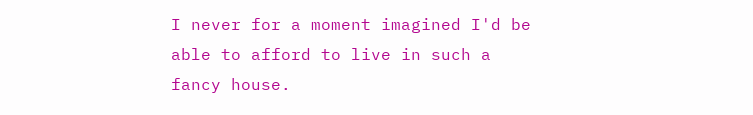I never for a moment imagined I'd be able to afford to live in such a fancy house.